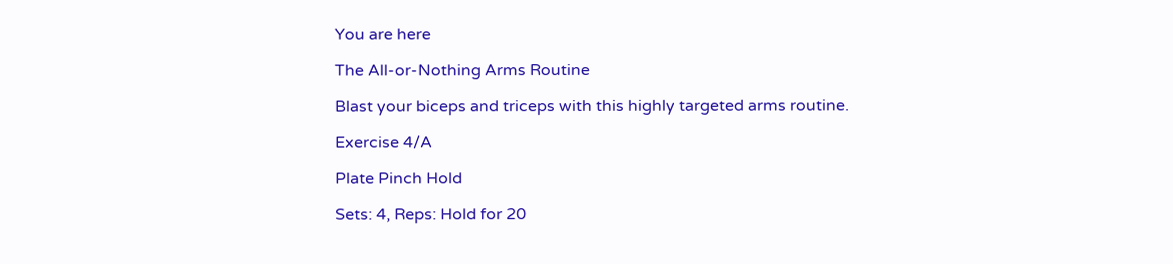You are here

The All-or-Nothing Arms Routine

Blast your biceps and triceps with this highly targeted arms routine.

Exercise 4/A

Plate Pinch Hold

Sets: 4, Reps: Hold for 20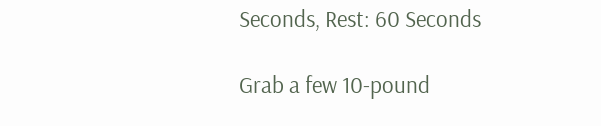Seconds, Rest: 60 Seconds

Grab a few 10-pound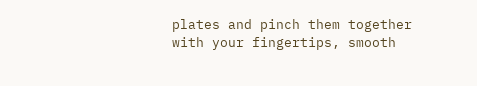plates and pinch them together with your fingertips, smooth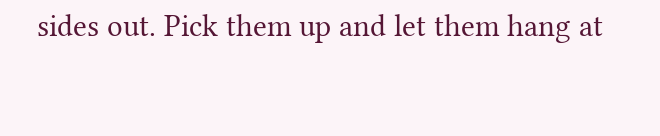sides out. Pick them up and let them hang at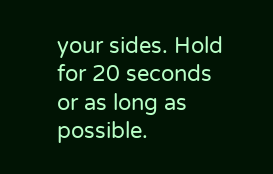your sides. Hold for 20 seconds or as long as possible.